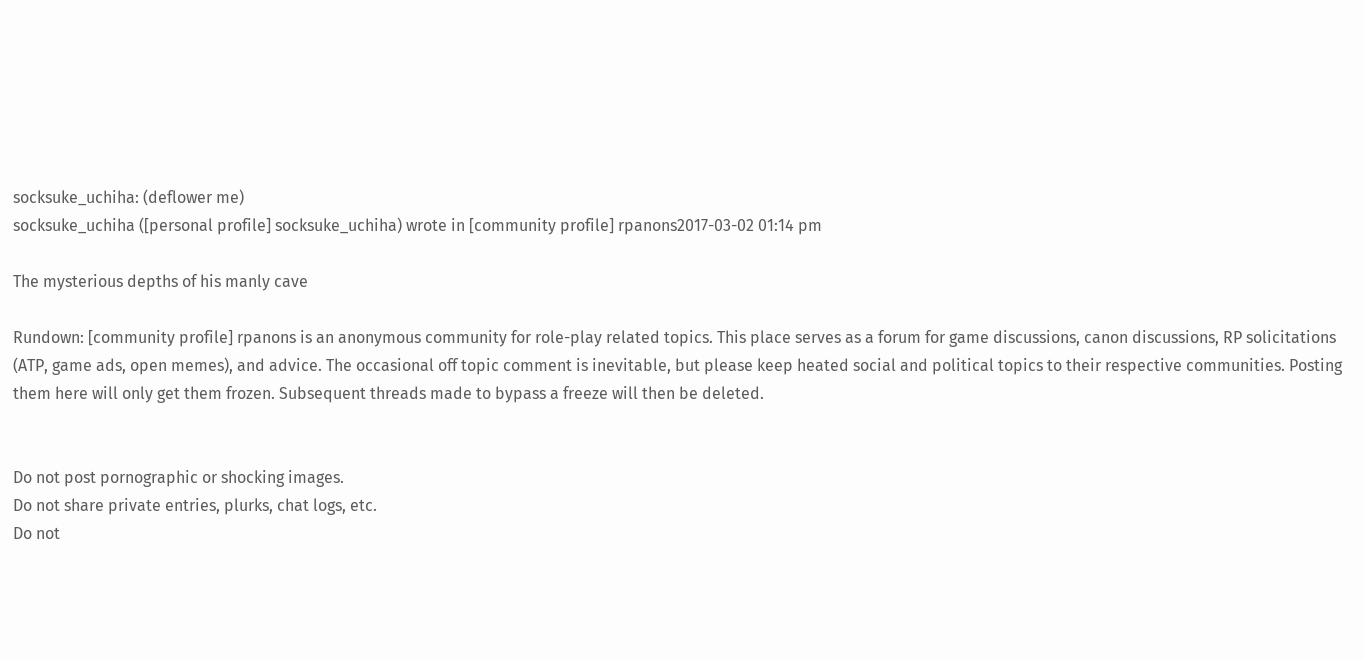socksuke_uchiha: (deflower me)
socksuke_uchiha ([personal profile] socksuke_uchiha) wrote in [community profile] rpanons2017-03-02 01:14 pm

The mysterious depths of his manly cave

Rundown: [community profile] rpanons is an anonymous community for role-play related topics. This place serves as a forum for game discussions, canon discussions, RP solicitations (ATP, game ads, open memes), and advice. The occasional off topic comment is inevitable, but please keep heated social and political topics to their respective communities. Posting them here will only get them frozen. Subsequent threads made to bypass a freeze will then be deleted.


Do not post pornographic or shocking images.
Do not share private entries, plurks, chat logs, etc.
Do not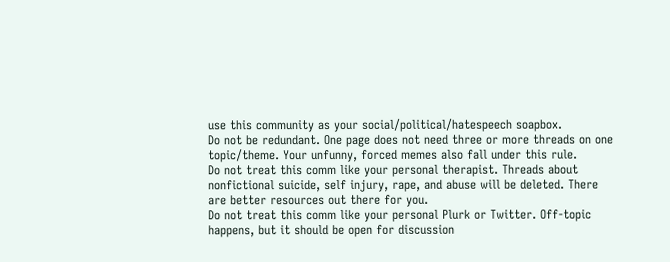use this community as your social/political/hatespeech soapbox.
Do not be redundant. One page does not need three or more threads on one topic/theme. Your unfunny, forced memes also fall under this rule.
Do not treat this comm like your personal therapist. Threads about nonfictional suicide, self injury, rape, and abuse will be deleted. There are better resources out there for you.
Do not treat this comm like your personal Plurk or Twitter. Off-topic happens, but it should be open for discussion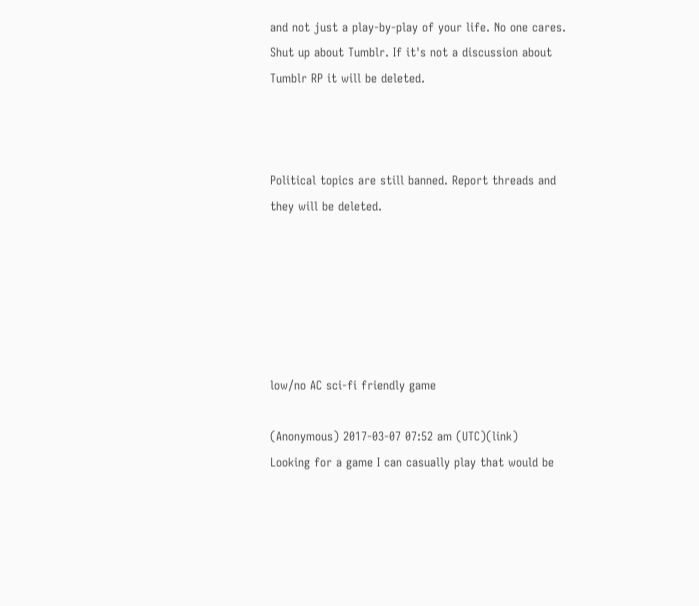and not just a play-by-play of your life. No one cares.
Shut up about Tumblr. If it's not a discussion about Tumblr RP it will be deleted.



Political topics are still banned. Report threads and they will be deleted.






low/no AC sci-fi friendly game

(Anonymous) 2017-03-07 07:52 am (UTC)(link)
Looking for a game I can casually play that would be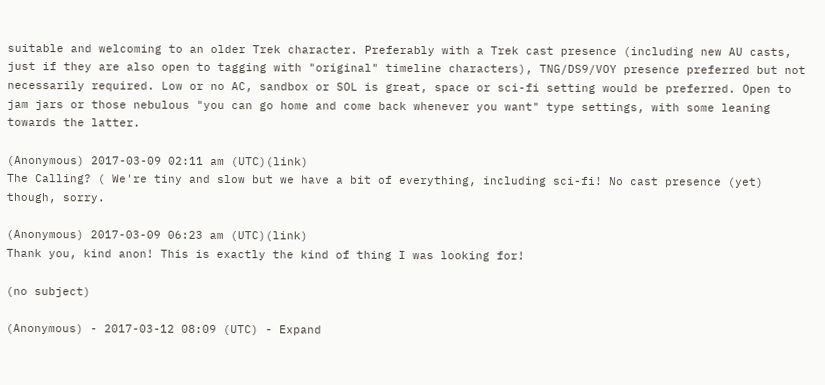suitable and welcoming to an older Trek character. Preferably with a Trek cast presence (including new AU casts, just if they are also open to tagging with "original" timeline characters), TNG/DS9/VOY presence preferred but not necessarily required. Low or no AC, sandbox or SOL is great, space or sci-fi setting would be preferred. Open to jam jars or those nebulous "you can go home and come back whenever you want" type settings, with some leaning towards the latter.

(Anonymous) 2017-03-09 02:11 am (UTC)(link)
The Calling? ( We're tiny and slow but we have a bit of everything, including sci-fi! No cast presence (yet) though, sorry.

(Anonymous) 2017-03-09 06:23 am (UTC)(link)
Thank you, kind anon! This is exactly the kind of thing I was looking for!

(no subject)

(Anonymous) - 2017-03-12 08:09 (UTC) - Expand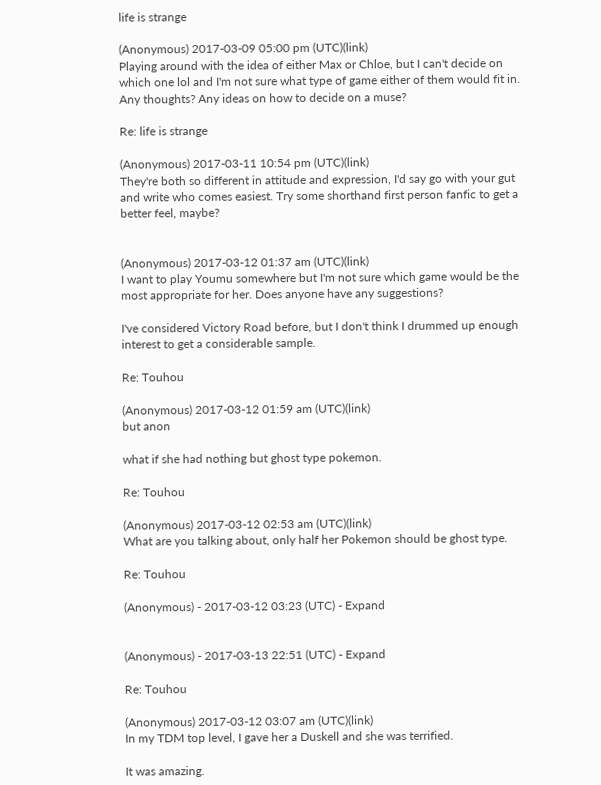life is strange

(Anonymous) 2017-03-09 05:00 pm (UTC)(link)
Playing around with the idea of either Max or Chloe, but I can't decide on which one lol and I'm not sure what type of game either of them would fit in. Any thoughts? Any ideas on how to decide on a muse?

Re: life is strange

(Anonymous) 2017-03-11 10:54 pm (UTC)(link)
They're both so different in attitude and expression, I'd say go with your gut and write who comes easiest. Try some shorthand first person fanfic to get a better feel, maybe?


(Anonymous) 2017-03-12 01:37 am (UTC)(link)
I want to play Youmu somewhere but I'm not sure which game would be the most appropriate for her. Does anyone have any suggestions?

I've considered Victory Road before, but I don't think I drummed up enough interest to get a considerable sample.

Re: Touhou

(Anonymous) 2017-03-12 01:59 am (UTC)(link)
but anon

what if she had nothing but ghost type pokemon.

Re: Touhou

(Anonymous) 2017-03-12 02:53 am (UTC)(link)
What are you talking about, only half her Pokemon should be ghost type.

Re: Touhou

(Anonymous) - 2017-03-12 03:23 (UTC) - Expand


(Anonymous) - 2017-03-13 22:51 (UTC) - Expand

Re: Touhou

(Anonymous) 2017-03-12 03:07 am (UTC)(link)
In my TDM top level, I gave her a Duskell and she was terrified.

It was amazing.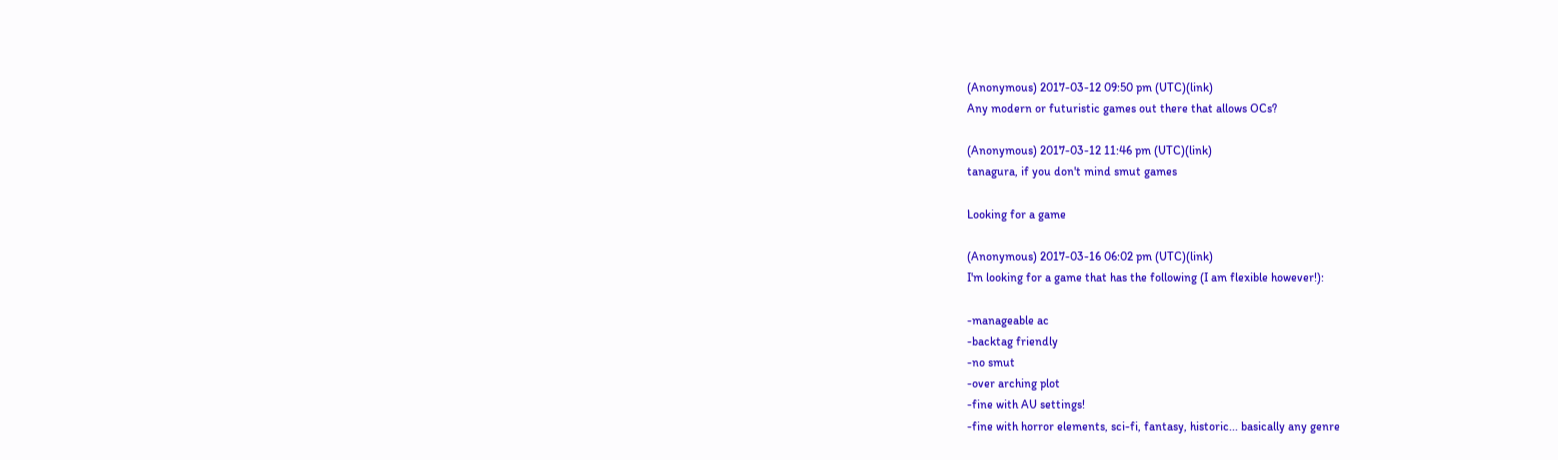(Anonymous) 2017-03-12 09:50 pm (UTC)(link)
Any modern or futuristic games out there that allows OCs?

(Anonymous) 2017-03-12 11:46 pm (UTC)(link)
tanagura, if you don't mind smut games

Looking for a game

(Anonymous) 2017-03-16 06:02 pm (UTC)(link)
I'm looking for a game that has the following (I am flexible however!):

-manageable ac
-backtag friendly
-no smut
-over arching plot
-fine with AU settings!
-fine with horror elements, sci-fi, fantasy, historic... basically any genre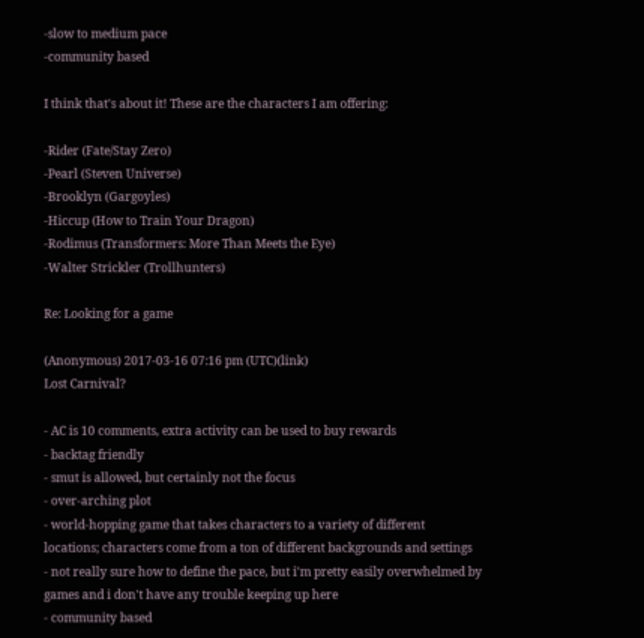-slow to medium pace
-community based

I think that's about it! These are the characters I am offering:

-Rider (Fate/Stay Zero)
-Pearl (Steven Universe)
-Brooklyn (Gargoyles)
-Hiccup (How to Train Your Dragon)
-Rodimus (Transformers: More Than Meets the Eye)
-Walter Strickler (Trollhunters)

Re: Looking for a game

(Anonymous) 2017-03-16 07:16 pm (UTC)(link)
Lost Carnival?

- AC is 10 comments, extra activity can be used to buy rewards
- backtag friendly
- smut is allowed, but certainly not the focus
- over-arching plot
- world-hopping game that takes characters to a variety of different locations; characters come from a ton of different backgrounds and settings
- not really sure how to define the pace, but i'm pretty easily overwhelmed by games and i don't have any trouble keeping up here
- community based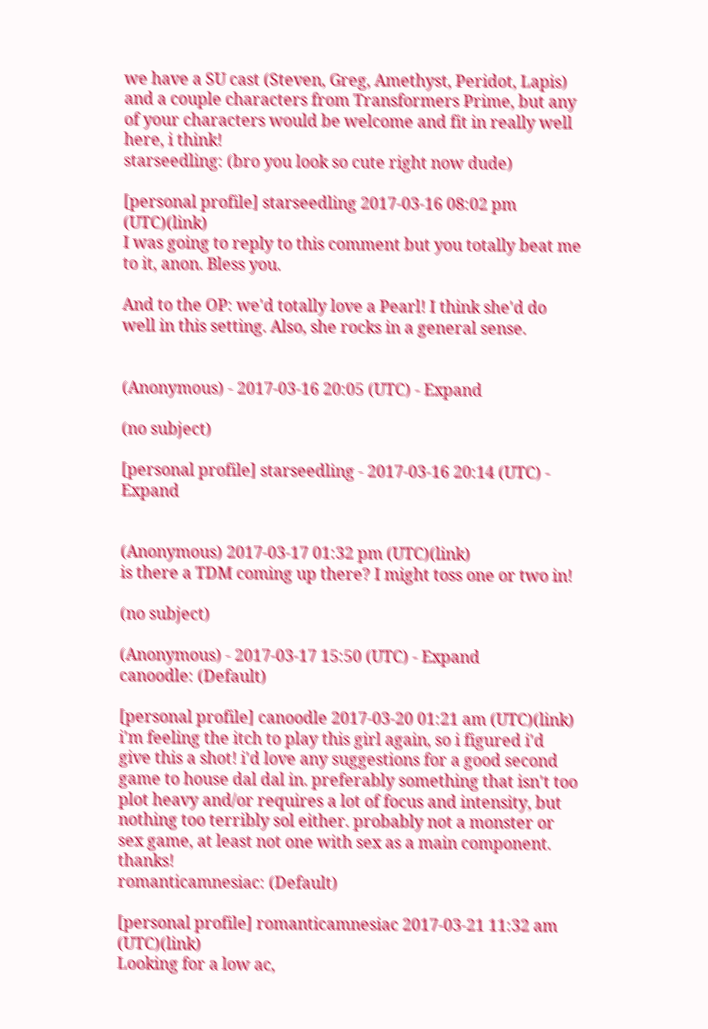we have a SU cast (Steven, Greg, Amethyst, Peridot, Lapis) and a couple characters from Transformers Prime, but any of your characters would be welcome and fit in really well here, i think!
starseedling: (bro you look so cute right now dude)

[personal profile] starseedling 2017-03-16 08:02 pm (UTC)(link)
I was going to reply to this comment but you totally beat me to it, anon. Bless you.

And to the OP: we'd totally love a Pearl! I think she'd do well in this setting. Also, she rocks in a general sense.


(Anonymous) - 2017-03-16 20:05 (UTC) - Expand

(no subject)

[personal profile] starseedling - 2017-03-16 20:14 (UTC) - Expand


(Anonymous) 2017-03-17 01:32 pm (UTC)(link)
is there a TDM coming up there? I might toss one or two in!

(no subject)

(Anonymous) - 2017-03-17 15:50 (UTC) - Expand
canoodle: (Default)

[personal profile] canoodle 2017-03-20 01:21 am (UTC)(link)
i'm feeling the itch to play this girl again, so i figured i'd give this a shot! i'd love any suggestions for a good second game to house dal dal in. preferably something that isn't too plot heavy and/or requires a lot of focus and intensity, but nothing too terribly sol either. probably not a monster or sex game, at least not one with sex as a main component. thanks!
romanticamnesiac: (Default)

[personal profile] romanticamnesiac 2017-03-21 11:32 am (UTC)(link)
Looking for a low ac,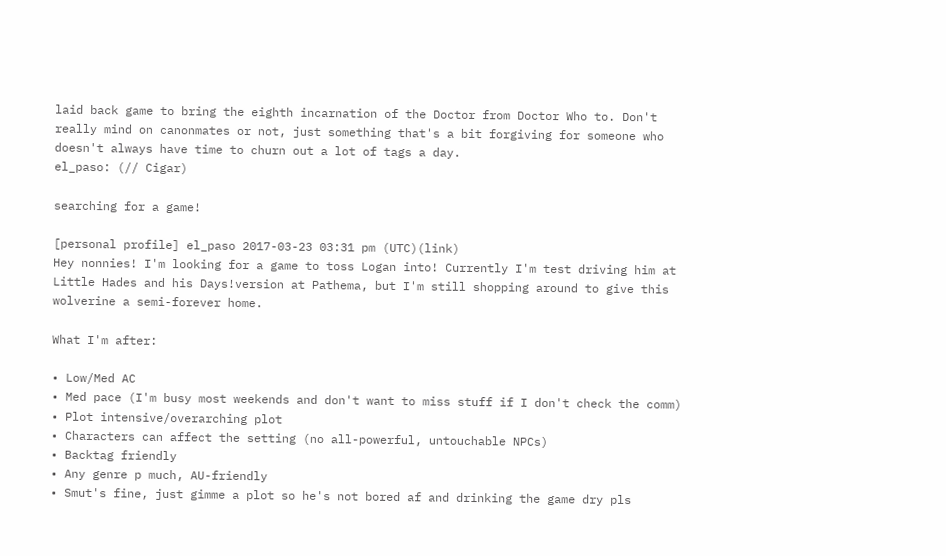laid back game to bring the eighth incarnation of the Doctor from Doctor Who to. Don't really mind on canonmates or not, just something that's a bit forgiving for someone who doesn't always have time to churn out a lot of tags a day.
el_paso: (// Cigar)

searching for a game!

[personal profile] el_paso 2017-03-23 03:31 pm (UTC)(link)
Hey nonnies! I'm looking for a game to toss Logan into! Currently I'm test driving him at Little Hades and his Days!version at Pathema, but I'm still shopping around to give this wolverine a semi-forever home.

What I'm after:

• Low/Med AC
• Med pace (I'm busy most weekends and don't want to miss stuff if I don't check the comm)
• Plot intensive/overarching plot
• Characters can affect the setting (no all-powerful, untouchable NPCs)
• Backtag friendly
• Any genre p much, AU-friendly
• Smut's fine, just gimme a plot so he's not bored af and drinking the game dry pls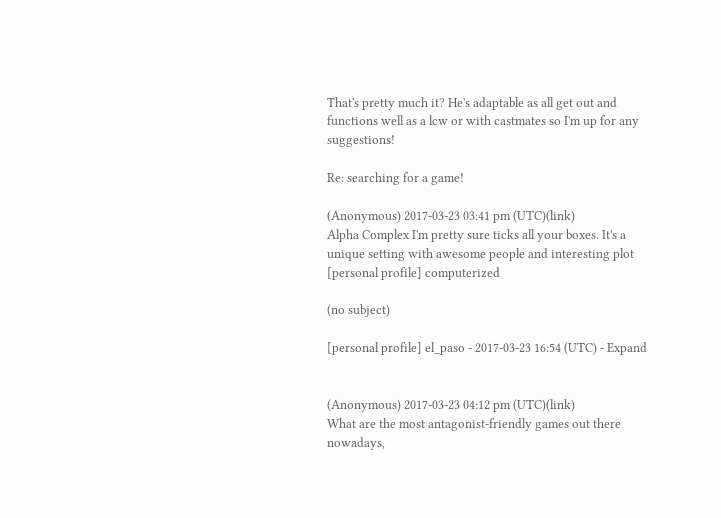That's pretty much it? He's adaptable as all get out and functions well as a lcw or with castmates so I'm up for any suggestions!

Re: searching for a game!

(Anonymous) 2017-03-23 03:41 pm (UTC)(link)
Alpha Complex I'm pretty sure ticks all your boxes. It's a unique setting with awesome people and interesting plot
[personal profile] computerized

(no subject)

[personal profile] el_paso - 2017-03-23 16:54 (UTC) - Expand


(Anonymous) 2017-03-23 04:12 pm (UTC)(link)
What are the most antagonist-friendly games out there nowadays,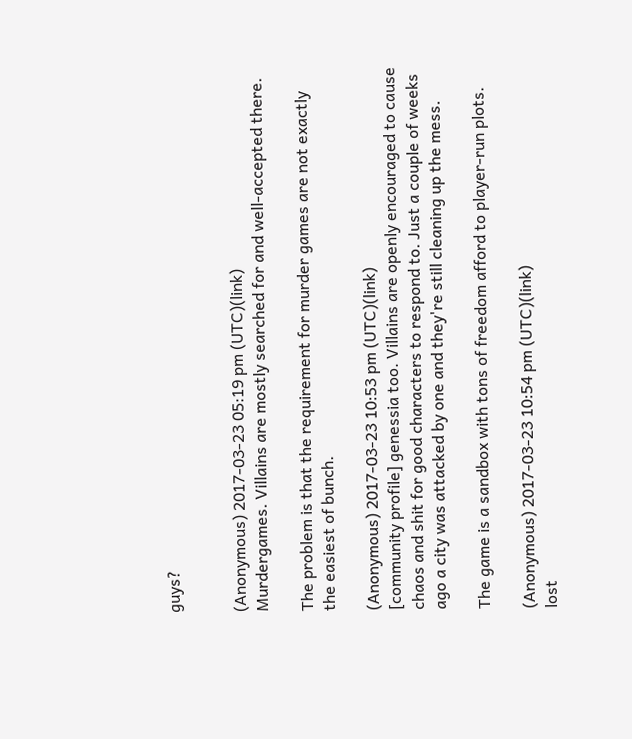guys?


(Anonymous) 2017-03-23 05:19 pm (UTC)(link)
Murdergames. Villains are mostly searched for and well-accepted there.

The problem is that the requirement for murder games are not exactly the easiest of bunch.

(Anonymous) 2017-03-23 10:53 pm (UTC)(link)
[community profile] genessia too. Villains are openly encouraged to cause chaos and shit for good characters to respond to. Just a couple of weeks ago a city was attacked by one and they're still cleaning up the mess.

The game is a sandbox with tons of freedom afford to player-run plots.

(Anonymous) 2017-03-23 10:54 pm (UTC)(link)
lost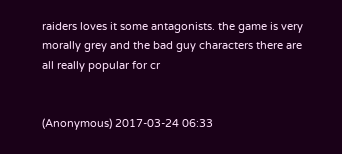raiders loves it some antagonists. the game is very morally grey and the bad guy characters there are all really popular for cr


(Anonymous) 2017-03-24 06:33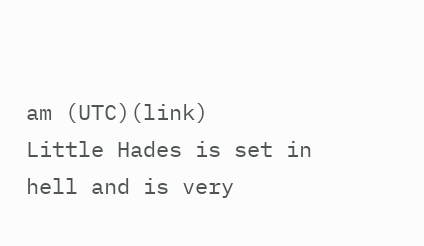am (UTC)(link)
Little Hades is set in hell and is very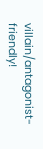villain/antagonist-friendly!